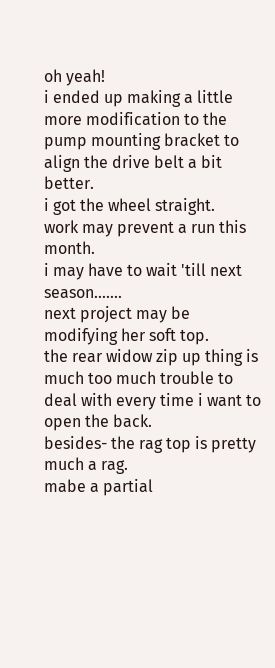oh yeah!
i ended up making a little more modification to the pump mounting bracket to align the drive belt a bit better.
i got the wheel straight.
work may prevent a run this month.
i may have to wait 'till next season.......
next project may be modifying her soft top.
the rear widow zip up thing is much too much trouble to deal with every time i want to open the back.
besides- the rag top is pretty much a rag.
mabe a partial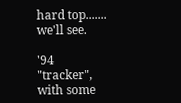hard top.......
we'll see.

'94 "tracker", with some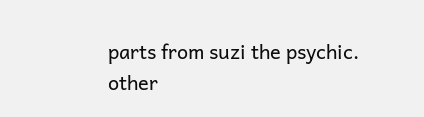parts from suzi the psychic.
other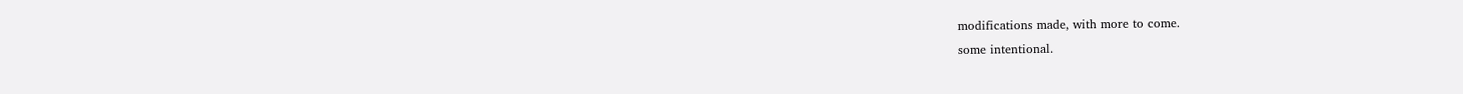modifications made, with more to come.
some intentional.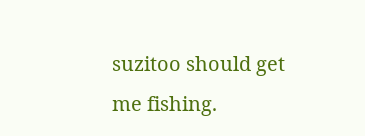suzitoo should get me fishing.